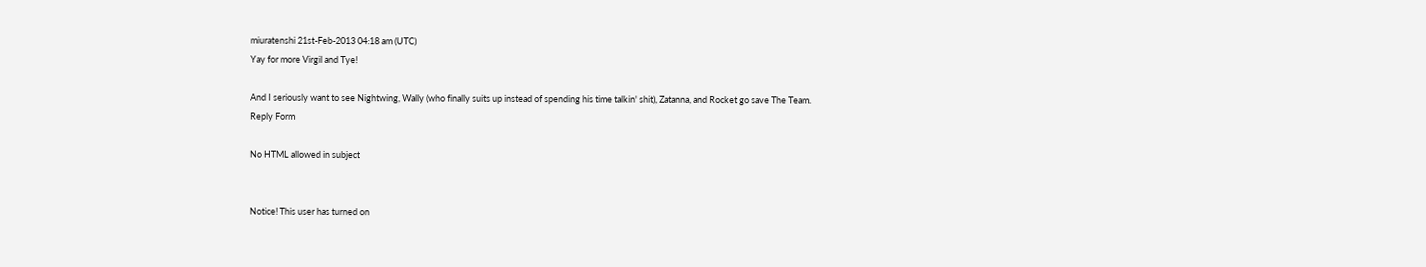miuratenshi 21st-Feb-2013 04:18 am (UTC)
Yay for more Virgil and Tye!

And I seriously want to see Nightwing, Wally (who finally suits up instead of spending his time talkin' shit), Zatanna, and Rocket go save The Team.
Reply Form

No HTML allowed in subject


Notice! This user has turned on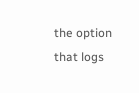the option that logs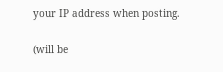your IP address when posting.

(will be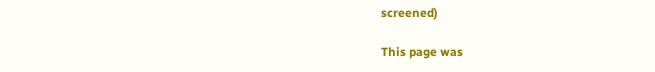screened)

This page was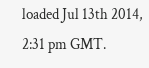loaded Jul 13th 2014, 2:31 pm GMT.